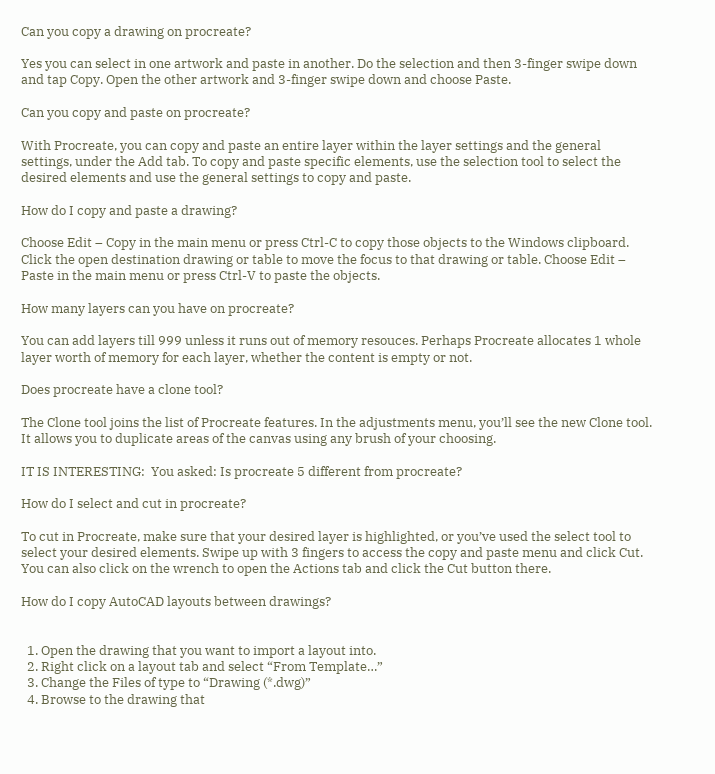Can you copy a drawing on procreate?

Yes you can select in one artwork and paste in another. Do the selection and then 3-finger swipe down and tap Copy. Open the other artwork and 3-finger swipe down and choose Paste.

Can you copy and paste on procreate?

With Procreate, you can copy and paste an entire layer within the layer settings and the general settings, under the Add tab. To copy and paste specific elements, use the selection tool to select the desired elements and use the general settings to copy and paste.

How do I copy and paste a drawing?

Choose Edit – Copy in the main menu or press Ctrl-C to copy those objects to the Windows clipboard. Click the open destination drawing or table to move the focus to that drawing or table. Choose Edit – Paste in the main menu or press Ctrl-V to paste the objects.

How many layers can you have on procreate?

You can add layers till 999 unless it runs out of memory resouces. Perhaps Procreate allocates 1 whole layer worth of memory for each layer, whether the content is empty or not.

Does procreate have a clone tool?

The Clone tool joins the list of Procreate features. In the adjustments menu, you’ll see the new Clone tool. It allows you to duplicate areas of the canvas using any brush of your choosing.

IT IS INTERESTING:  You asked: Is procreate 5 different from procreate?

How do I select and cut in procreate?

To cut in Procreate, make sure that your desired layer is highlighted, or you’ve used the select tool to select your desired elements. Swipe up with 3 fingers to access the copy and paste menu and click Cut. You can also click on the wrench to open the Actions tab and click the Cut button there.

How do I copy AutoCAD layouts between drawings?


  1. Open the drawing that you want to import a layout into.
  2. Right click on a layout tab and select “From Template…”
  3. Change the Files of type to “Drawing (*.dwg)”
  4. Browse to the drawing that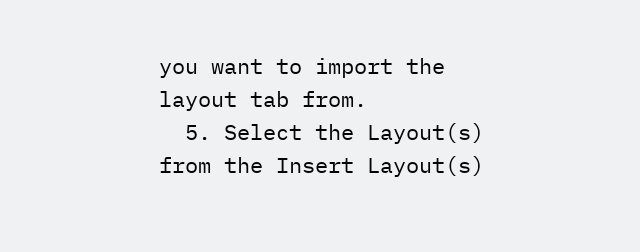you want to import the layout tab from.
  5. Select the Layout(s) from the Insert Layout(s)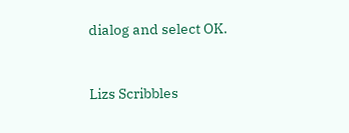dialog and select OK.


Lizs Scribbles